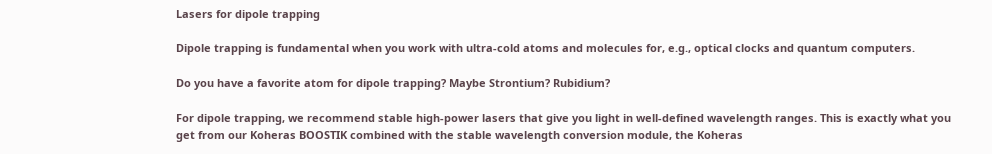Lasers for dipole trapping

Dipole trapping is fundamental when you work with ultra-cold atoms and molecules for, e.g., optical clocks and quantum computers.

Do you have a favorite atom for dipole trapping? Maybe Strontium? Rubidium?

For dipole trapping, we recommend stable high-power lasers that give you light in well-defined wavelength ranges. This is exactly what you get from our Koheras BOOSTIK combined with the stable wavelength conversion module, the Koheras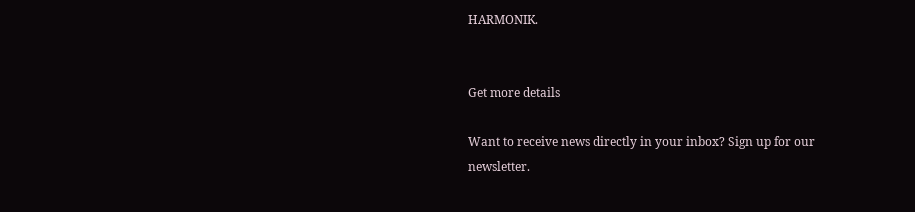HARMONIK.


Get more details

Want to receive news directly in your inbox? Sign up for our newsletter.